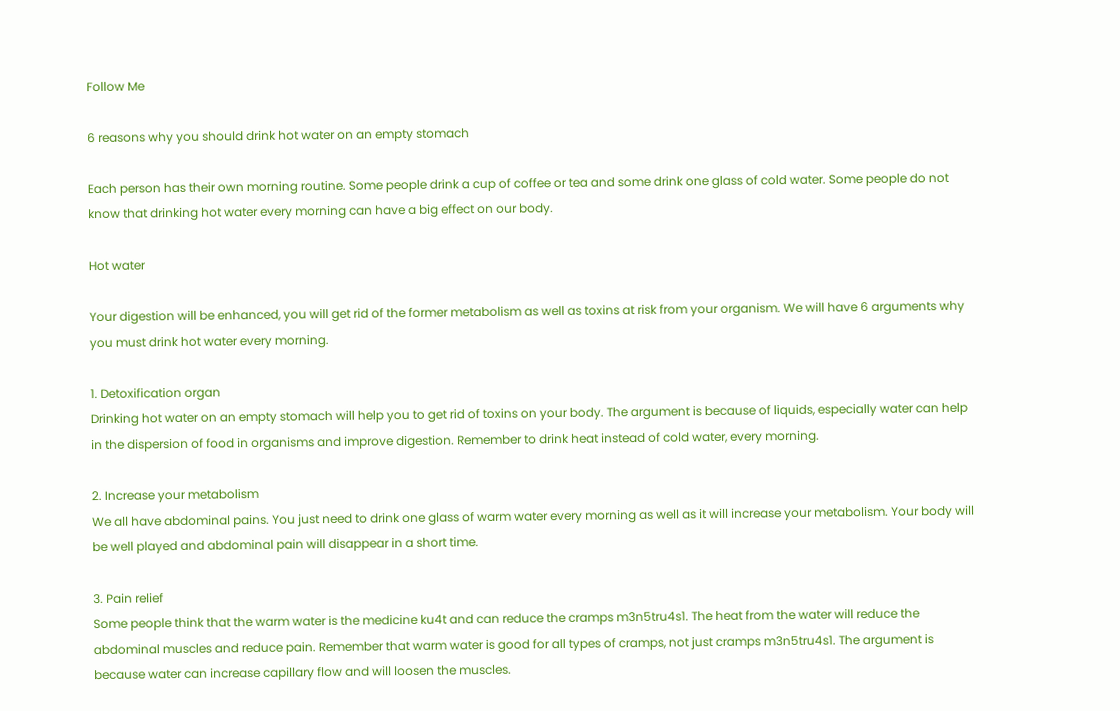Follow Me

6 reasons why you should drink hot water on an empty stomach

Each person has their own morning routine. Some people drink a cup of coffee or tea and some drink one glass of cold water. Some people do not know that drinking hot water every morning can have a big effect on our body.

Hot water

Your digestion will be enhanced, you will get rid of the former metabolism as well as toxins at risk from your organism. We will have 6 arguments why you must drink hot water every morning.

1. Detoxification organ
Drinking hot water on an empty stomach will help you to get rid of toxins on your body. The argument is because of liquids, especially water can help in the dispersion of food in organisms and improve digestion. Remember to drink heat instead of cold water, every morning.

2. Increase your metabolism
We all have abdominal pains. You just need to drink one glass of warm water every morning as well as it will increase your metabolism. Your body will be well played and abdominal pain will disappear in a short time.

3. Pain relief
Some people think that the warm water is the medicine ku4t and can reduce the cramps m3n5tru4s1. The heat from the water will reduce the abdominal muscles and reduce pain. Remember that warm water is good for all types of cramps, not just cramps m3n5tru4s1. The argument is because water can increase capillary flow and will loosen the muscles.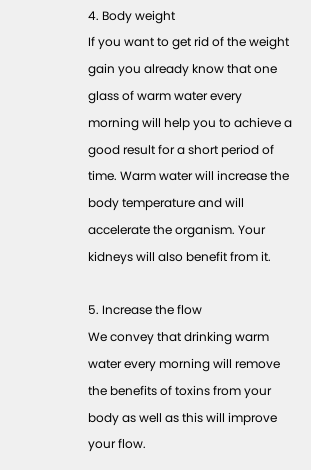4. Body weight
If you want to get rid of the weight gain you already know that one glass of warm water every morning will help you to achieve a good result for a short period of time. Warm water will increase the body temperature and will accelerate the organism. Your kidneys will also benefit from it.

5. Increase the flow
We convey that drinking warm water every morning will remove the benefits of toxins from your body as well as this will improve your flow.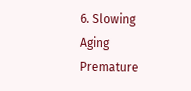6. Slowing Aging
Premature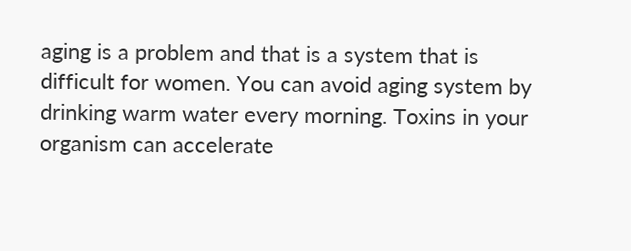aging is a problem and that is a system that is difficult for women. You can avoid aging system by drinking warm water every morning. Toxins in your organism can accelerate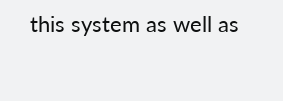this system as well as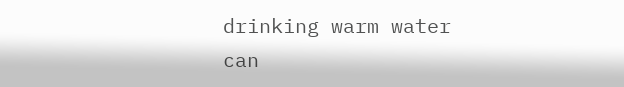drinking warm water can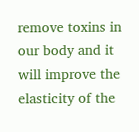remove toxins in our body and it will improve the elasticity of the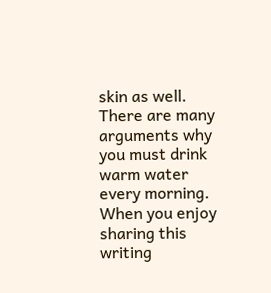skin as well.
There are many arguments why you must drink warm water every morning. When you enjoy sharing this writing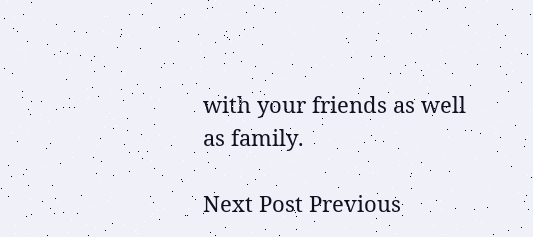with your friends as well as family.

Next Post Previous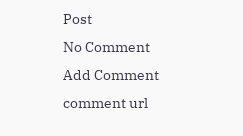Post
No Comment
Add Comment
comment url